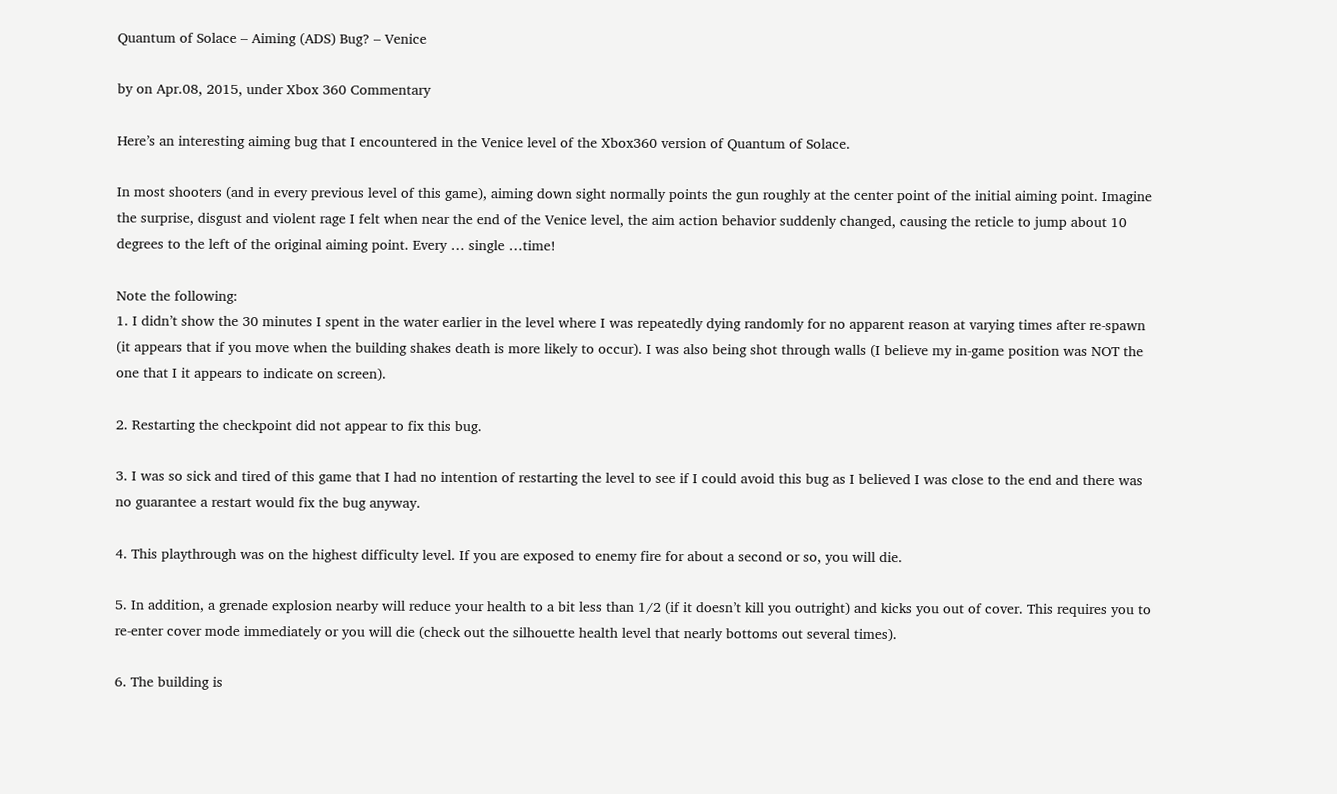Quantum of Solace – Aiming (ADS) Bug? – Venice

by on Apr.08, 2015, under Xbox 360 Commentary

Here’s an interesting aiming bug that I encountered in the Venice level of the Xbox360 version of Quantum of Solace.

In most shooters (and in every previous level of this game), aiming down sight normally points the gun roughly at the center point of the initial aiming point. Imagine the surprise, disgust and violent rage I felt when near the end of the Venice level, the aim action behavior suddenly changed, causing the reticle to jump about 10 degrees to the left of the original aiming point. Every … single …time!

Note the following:
1. I didn’t show the 30 minutes I spent in the water earlier in the level where I was repeatedly dying randomly for no apparent reason at varying times after re-spawn (it appears that if you move when the building shakes death is more likely to occur). I was also being shot through walls (I believe my in-game position was NOT the one that I it appears to indicate on screen).

2. Restarting the checkpoint did not appear to fix this bug.

3. I was so sick and tired of this game that I had no intention of restarting the level to see if I could avoid this bug as I believed I was close to the end and there was no guarantee a restart would fix the bug anyway.

4. This playthrough was on the highest difficulty level. If you are exposed to enemy fire for about a second or so, you will die.

5. In addition, a grenade explosion nearby will reduce your health to a bit less than 1/2 (if it doesn’t kill you outright) and kicks you out of cover. This requires you to re-enter cover mode immediately or you will die (check out the silhouette health level that nearly bottoms out several times).

6. The building is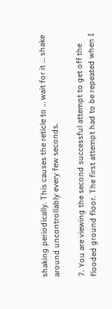shaking periodically. This causes the reticle to … wait for it … shake around uncontrollably every few seconds.

7. You are viewing the second successful attempt to get off the flooded ground floor. The first attempt had to be repeated when I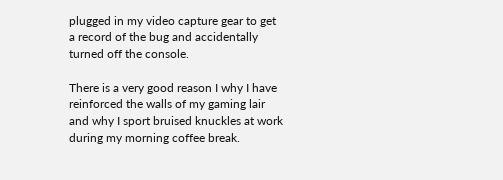plugged in my video capture gear to get a record of the bug and accidentally turned off the console.

There is a very good reason I why I have reinforced the walls of my gaming lair and why I sport bruised knuckles at work during my morning coffee break.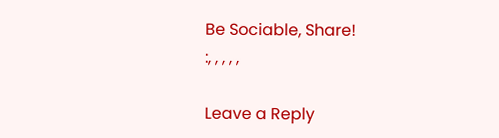Be Sociable, Share!
:, , , , ,

Leave a Reply